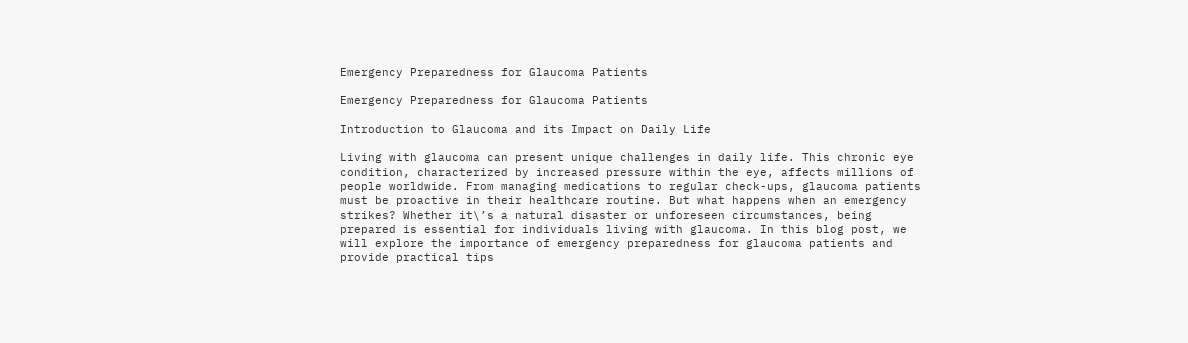Emergency Preparedness for Glaucoma Patients

Emergency Preparedness for Glaucoma Patients

Introduction to Glaucoma and its Impact on Daily Life

Living with glaucoma can present unique challenges in daily life. This chronic eye condition, characterized by increased pressure within the eye, affects millions of people worldwide. From managing medications to regular check-ups, glaucoma patients must be proactive in their healthcare routine. But what happens when an emergency strikes? Whether it\’s a natural disaster or unforeseen circumstances, being prepared is essential for individuals living with glaucoma. In this blog post, we will explore the importance of emergency preparedness for glaucoma patients and provide practical tips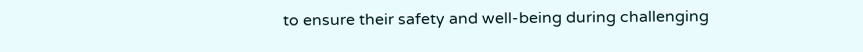to ensure their safety and well-being during challenging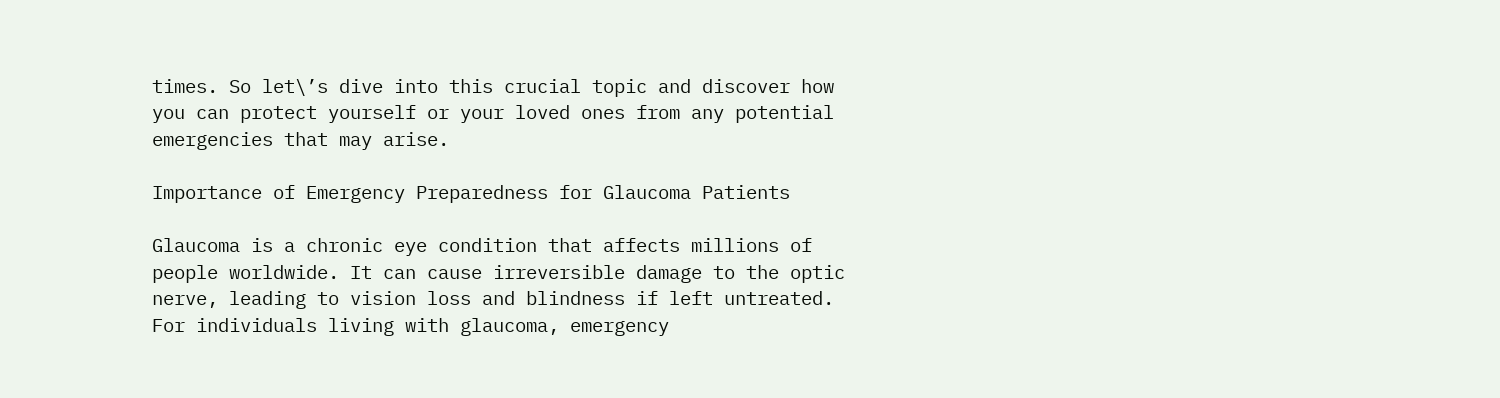times. So let\’s dive into this crucial topic and discover how you can protect yourself or your loved ones from any potential emergencies that may arise.

Importance of Emergency Preparedness for Glaucoma Patients

Glaucoma is a chronic eye condition that affects millions of people worldwide. It can cause irreversible damage to the optic nerve, leading to vision loss and blindness if left untreated. For individuals living with glaucoma, emergency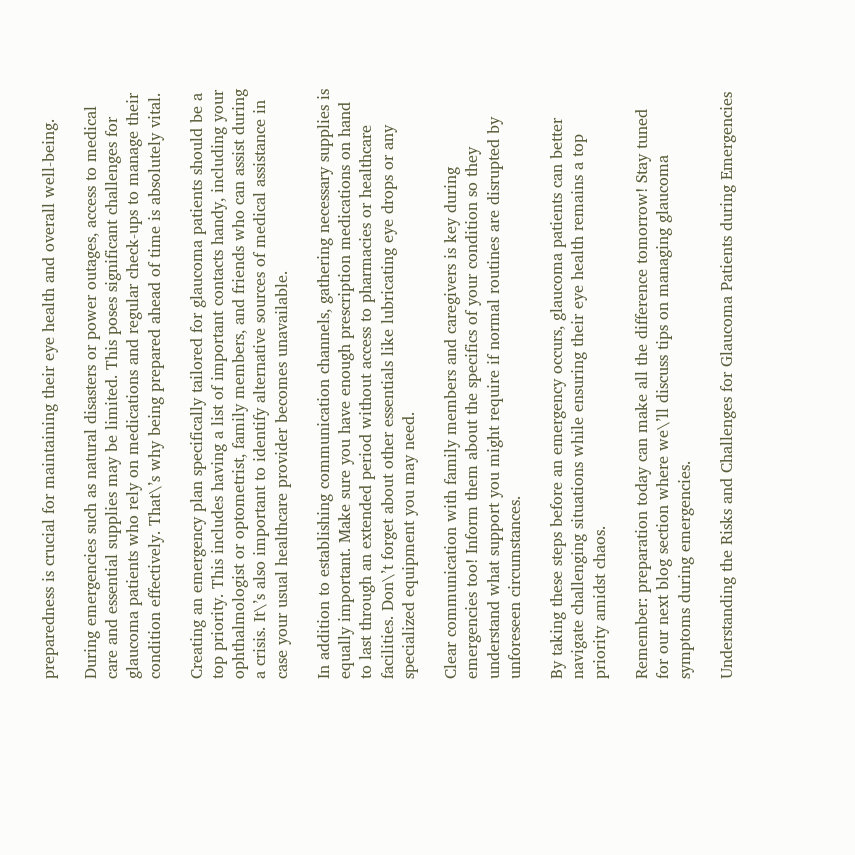preparedness is crucial for maintaining their eye health and overall well-being.

During emergencies such as natural disasters or power outages, access to medical care and essential supplies may be limited. This poses significant challenges for glaucoma patients who rely on medications and regular check-ups to manage their condition effectively. That\’s why being prepared ahead of time is absolutely vital.

Creating an emergency plan specifically tailored for glaucoma patients should be a top priority. This includes having a list of important contacts handy, including your ophthalmologist or optometrist, family members, and friends who can assist during a crisis. It\’s also important to identify alternative sources of medical assistance in case your usual healthcare provider becomes unavailable.

In addition to establishing communication channels, gathering necessary supplies is equally important. Make sure you have enough prescription medications on hand to last through an extended period without access to pharmacies or healthcare facilities. Don\’t forget about other essentials like lubricating eye drops or any specialized equipment you may need.

Clear communication with family members and caregivers is key during emergencies too! Inform them about the specifics of your condition so they understand what support you might require if normal routines are disrupted by unforeseen circumstances.

By taking these steps before an emergency occurs, glaucoma patients can better navigate challenging situations while ensuring their eye health remains a top priority amidst chaos.

Remember: preparation today can make all the difference tomorrow! Stay tuned for our next blog section where we\’ll discuss tips on managing glaucoma symptoms during emergencies.

Understanding the Risks and Challenges for Glaucoma Patients during Emergencies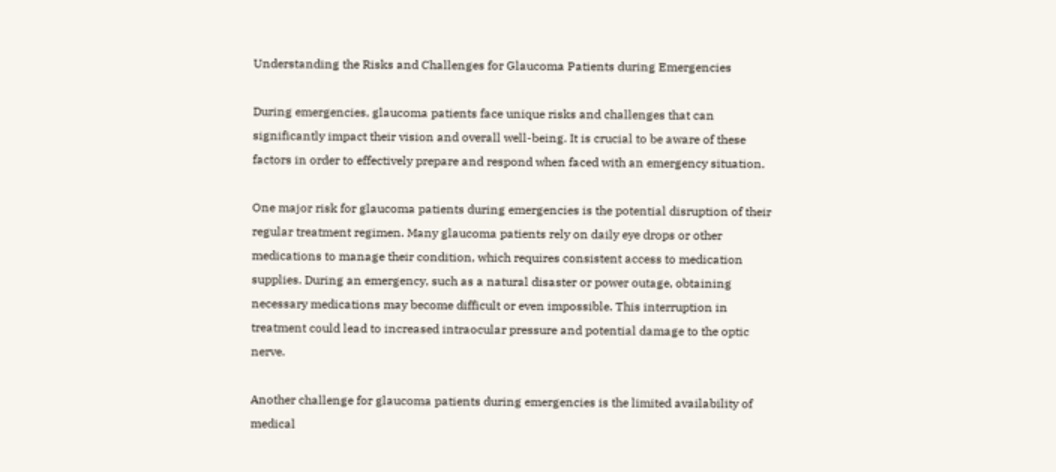Understanding the Risks and Challenges for Glaucoma Patients during Emergencies

During emergencies, glaucoma patients face unique risks and challenges that can significantly impact their vision and overall well-being. It is crucial to be aware of these factors in order to effectively prepare and respond when faced with an emergency situation.

One major risk for glaucoma patients during emergencies is the potential disruption of their regular treatment regimen. Many glaucoma patients rely on daily eye drops or other medications to manage their condition, which requires consistent access to medication supplies. During an emergency, such as a natural disaster or power outage, obtaining necessary medications may become difficult or even impossible. This interruption in treatment could lead to increased intraocular pressure and potential damage to the optic nerve.

Another challenge for glaucoma patients during emergencies is the limited availability of medical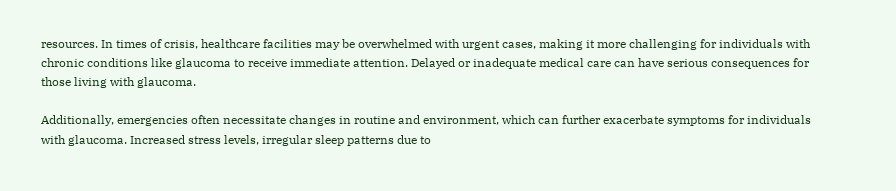resources. In times of crisis, healthcare facilities may be overwhelmed with urgent cases, making it more challenging for individuals with chronic conditions like glaucoma to receive immediate attention. Delayed or inadequate medical care can have serious consequences for those living with glaucoma.

Additionally, emergencies often necessitate changes in routine and environment, which can further exacerbate symptoms for individuals with glaucoma. Increased stress levels, irregular sleep patterns due to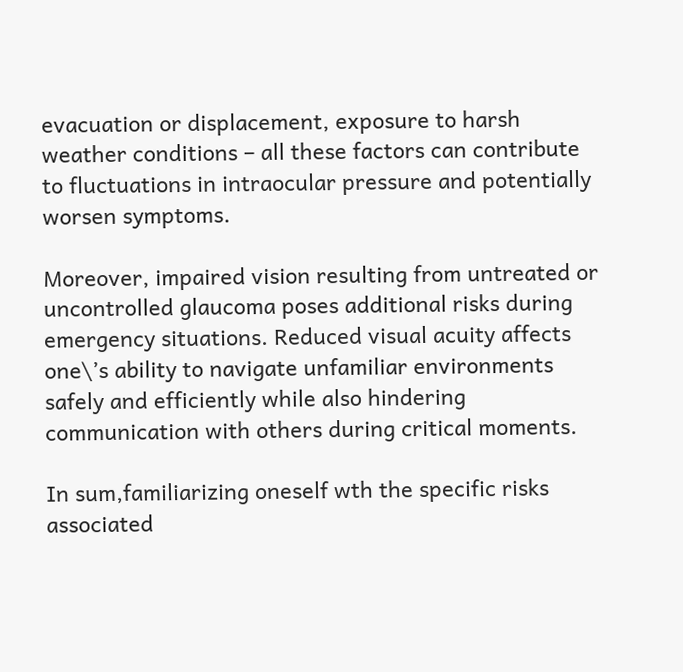evacuation or displacement, exposure to harsh weather conditions – all these factors can contribute to fluctuations in intraocular pressure and potentially worsen symptoms.

Moreover, impaired vision resulting from untreated or uncontrolled glaucoma poses additional risks during emergency situations. Reduced visual acuity affects one\’s ability to navigate unfamiliar environments safely and efficiently while also hindering communication with others during critical moments.

In sum,familiarizing oneself wth the specific risks associated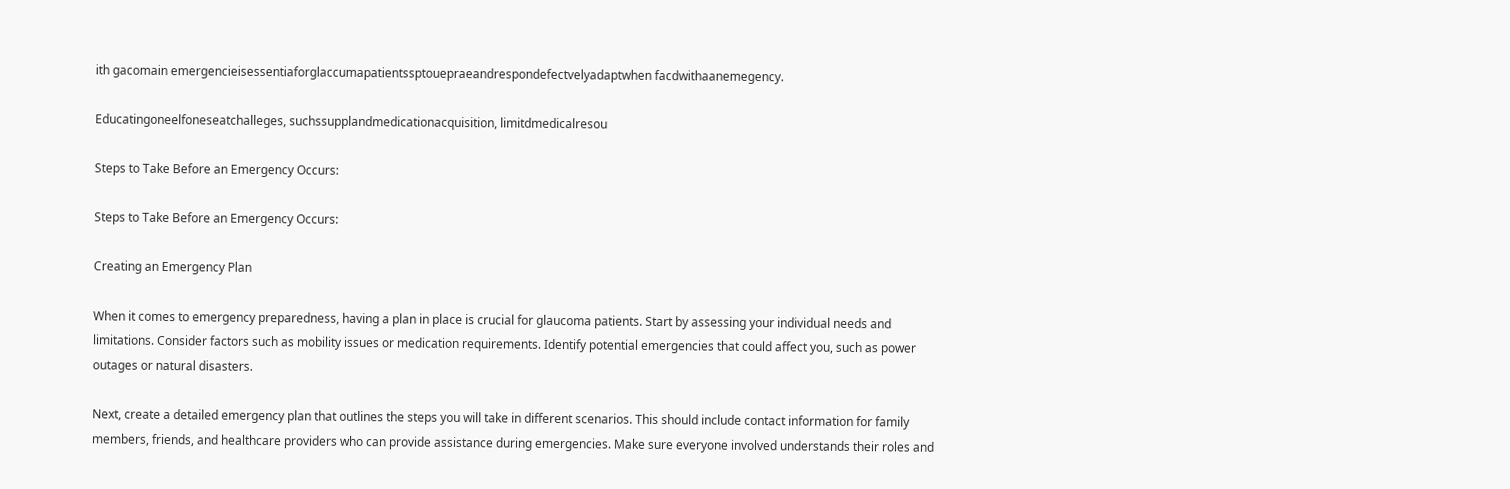ith gacomain emergencieisessentiaforglaccumapatientssptouepraeandrespondefectvelyadaptwhen facdwithaanemegency.

Educatingoneelfoneseatchalleges, suchssupplandmedicationacquisition, limitdmedicalresou

Steps to Take Before an Emergency Occurs:

Steps to Take Before an Emergency Occurs:

Creating an Emergency Plan

When it comes to emergency preparedness, having a plan in place is crucial for glaucoma patients. Start by assessing your individual needs and limitations. Consider factors such as mobility issues or medication requirements. Identify potential emergencies that could affect you, such as power outages or natural disasters.

Next, create a detailed emergency plan that outlines the steps you will take in different scenarios. This should include contact information for family members, friends, and healthcare providers who can provide assistance during emergencies. Make sure everyone involved understands their roles and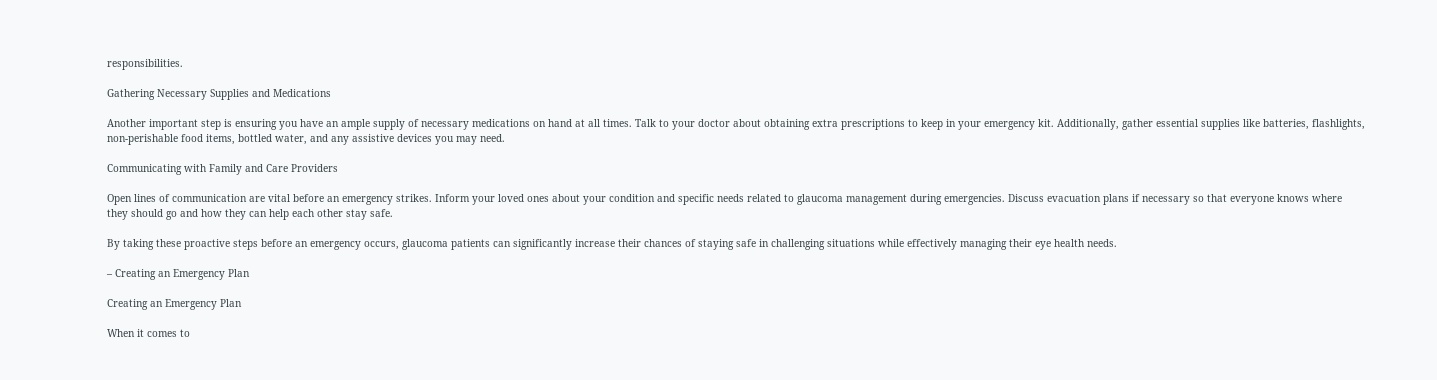responsibilities.

Gathering Necessary Supplies and Medications

Another important step is ensuring you have an ample supply of necessary medications on hand at all times. Talk to your doctor about obtaining extra prescriptions to keep in your emergency kit. Additionally, gather essential supplies like batteries, flashlights, non-perishable food items, bottled water, and any assistive devices you may need.

Communicating with Family and Care Providers

Open lines of communication are vital before an emergency strikes. Inform your loved ones about your condition and specific needs related to glaucoma management during emergencies. Discuss evacuation plans if necessary so that everyone knows where they should go and how they can help each other stay safe.

By taking these proactive steps before an emergency occurs, glaucoma patients can significantly increase their chances of staying safe in challenging situations while effectively managing their eye health needs.

– Creating an Emergency Plan

Creating an Emergency Plan

When it comes to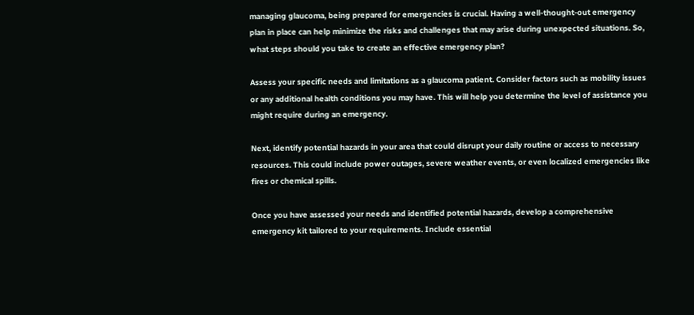managing glaucoma, being prepared for emergencies is crucial. Having a well-thought-out emergency plan in place can help minimize the risks and challenges that may arise during unexpected situations. So, what steps should you take to create an effective emergency plan?

Assess your specific needs and limitations as a glaucoma patient. Consider factors such as mobility issues or any additional health conditions you may have. This will help you determine the level of assistance you might require during an emergency.

Next, identify potential hazards in your area that could disrupt your daily routine or access to necessary resources. This could include power outages, severe weather events, or even localized emergencies like fires or chemical spills.

Once you have assessed your needs and identified potential hazards, develop a comprehensive emergency kit tailored to your requirements. Include essential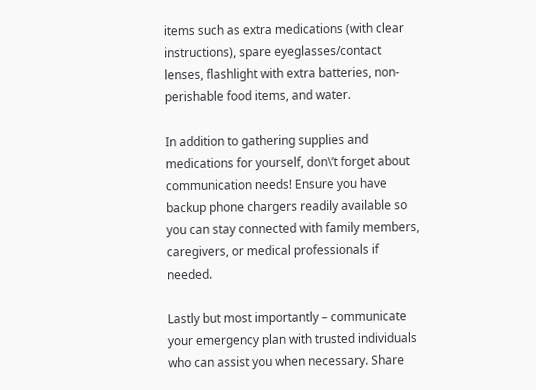items such as extra medications (with clear instructions), spare eyeglasses/contact lenses, flashlight with extra batteries, non-perishable food items, and water.

In addition to gathering supplies and medications for yourself, don\’t forget about communication needs! Ensure you have backup phone chargers readily available so you can stay connected with family members, caregivers, or medical professionals if needed.

Lastly but most importantly – communicate your emergency plan with trusted individuals who can assist you when necessary. Share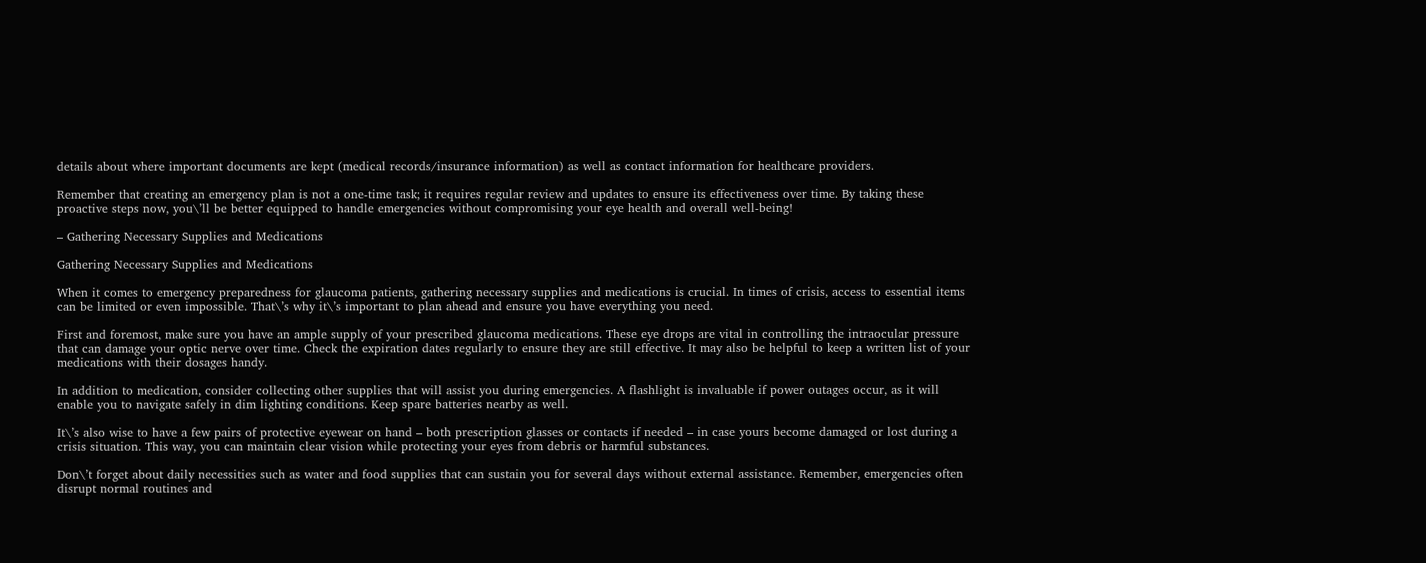details about where important documents are kept (medical records/insurance information) as well as contact information for healthcare providers.

Remember that creating an emergency plan is not a one-time task; it requires regular review and updates to ensure its effectiveness over time. By taking these proactive steps now, you\’ll be better equipped to handle emergencies without compromising your eye health and overall well-being!

– Gathering Necessary Supplies and Medications

Gathering Necessary Supplies and Medications

When it comes to emergency preparedness for glaucoma patients, gathering necessary supplies and medications is crucial. In times of crisis, access to essential items can be limited or even impossible. That\’s why it\’s important to plan ahead and ensure you have everything you need.

First and foremost, make sure you have an ample supply of your prescribed glaucoma medications. These eye drops are vital in controlling the intraocular pressure that can damage your optic nerve over time. Check the expiration dates regularly to ensure they are still effective. It may also be helpful to keep a written list of your medications with their dosages handy.

In addition to medication, consider collecting other supplies that will assist you during emergencies. A flashlight is invaluable if power outages occur, as it will enable you to navigate safely in dim lighting conditions. Keep spare batteries nearby as well.

It\’s also wise to have a few pairs of protective eyewear on hand – both prescription glasses or contacts if needed – in case yours become damaged or lost during a crisis situation. This way, you can maintain clear vision while protecting your eyes from debris or harmful substances.

Don\’t forget about daily necessities such as water and food supplies that can sustain you for several days without external assistance. Remember, emergencies often disrupt normal routines and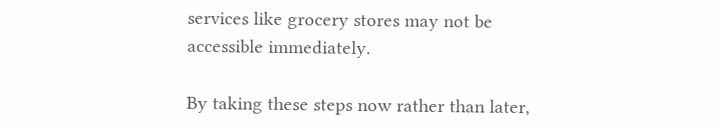services like grocery stores may not be accessible immediately.

By taking these steps now rather than later,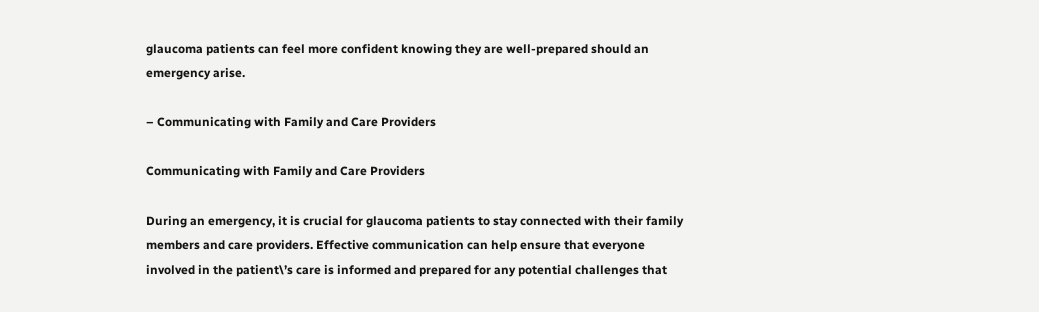glaucoma patients can feel more confident knowing they are well-prepared should an emergency arise.

– Communicating with Family and Care Providers

Communicating with Family and Care Providers

During an emergency, it is crucial for glaucoma patients to stay connected with their family members and care providers. Effective communication can help ensure that everyone involved in the patient\’s care is informed and prepared for any potential challenges that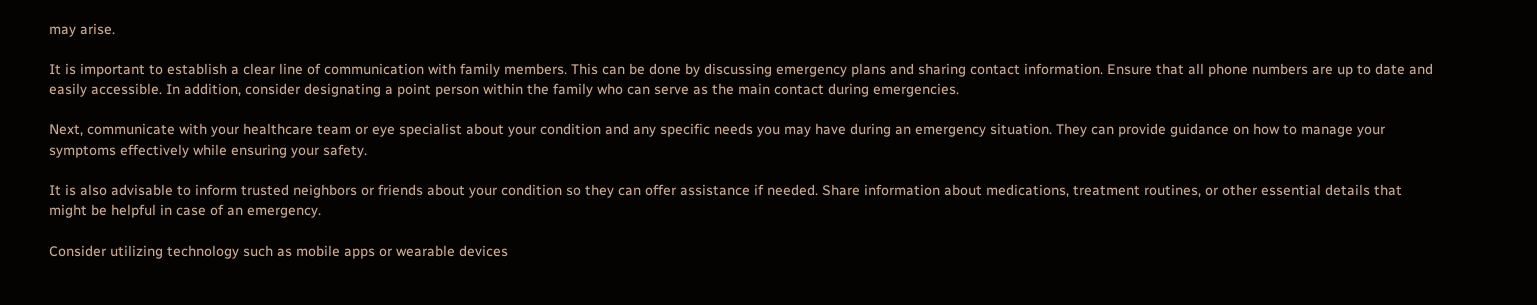may arise.

It is important to establish a clear line of communication with family members. This can be done by discussing emergency plans and sharing contact information. Ensure that all phone numbers are up to date and easily accessible. In addition, consider designating a point person within the family who can serve as the main contact during emergencies.

Next, communicate with your healthcare team or eye specialist about your condition and any specific needs you may have during an emergency situation. They can provide guidance on how to manage your symptoms effectively while ensuring your safety.

It is also advisable to inform trusted neighbors or friends about your condition so they can offer assistance if needed. Share information about medications, treatment routines, or other essential details that might be helpful in case of an emergency.

Consider utilizing technology such as mobile apps or wearable devices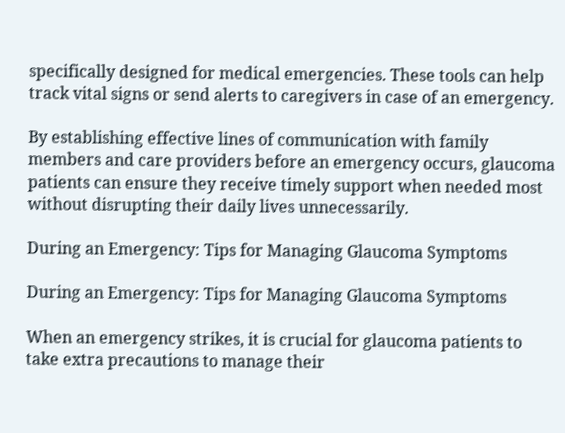specifically designed for medical emergencies. These tools can help track vital signs or send alerts to caregivers in case of an emergency.

By establishing effective lines of communication with family members and care providers before an emergency occurs, glaucoma patients can ensure they receive timely support when needed most without disrupting their daily lives unnecessarily.

During an Emergency: Tips for Managing Glaucoma Symptoms

During an Emergency: Tips for Managing Glaucoma Symptoms

When an emergency strikes, it is crucial for glaucoma patients to take extra precautions to manage their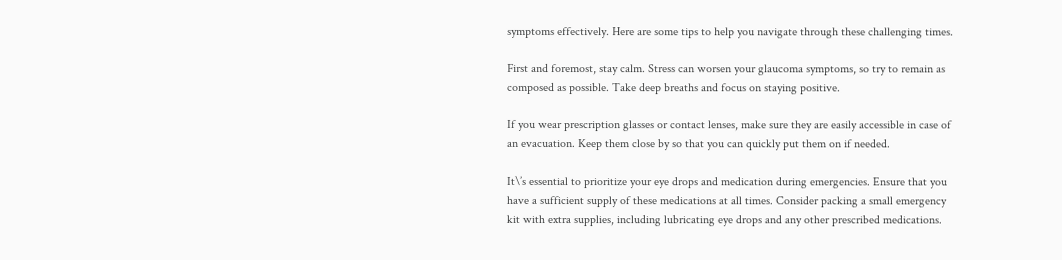symptoms effectively. Here are some tips to help you navigate through these challenging times.

First and foremost, stay calm. Stress can worsen your glaucoma symptoms, so try to remain as composed as possible. Take deep breaths and focus on staying positive.

If you wear prescription glasses or contact lenses, make sure they are easily accessible in case of an evacuation. Keep them close by so that you can quickly put them on if needed.

It\’s essential to prioritize your eye drops and medication during emergencies. Ensure that you have a sufficient supply of these medications at all times. Consider packing a small emergency kit with extra supplies, including lubricating eye drops and any other prescribed medications.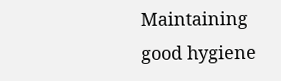Maintaining good hygiene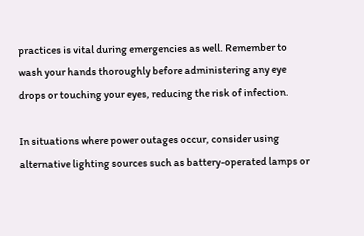practices is vital during emergencies as well. Remember to wash your hands thoroughly before administering any eye drops or touching your eyes, reducing the risk of infection.

In situations where power outages occur, consider using alternative lighting sources such as battery-operated lamps or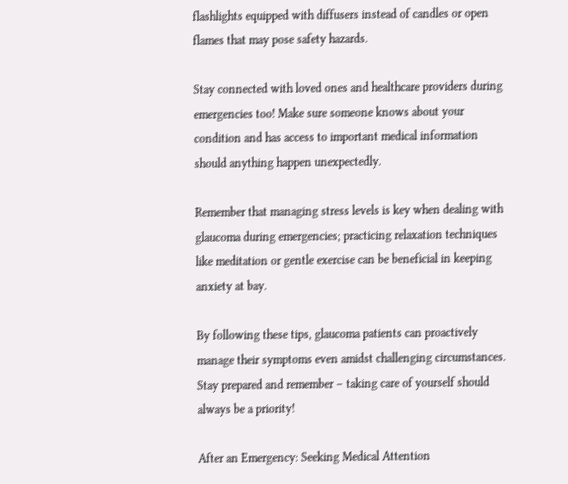flashlights equipped with diffusers instead of candles or open flames that may pose safety hazards.

Stay connected with loved ones and healthcare providers during emergencies too! Make sure someone knows about your condition and has access to important medical information should anything happen unexpectedly.

Remember that managing stress levels is key when dealing with glaucoma during emergencies; practicing relaxation techniques like meditation or gentle exercise can be beneficial in keeping anxiety at bay.

By following these tips, glaucoma patients can proactively manage their symptoms even amidst challenging circumstances. Stay prepared and remember – taking care of yourself should always be a priority!

After an Emergency: Seeking Medical Attention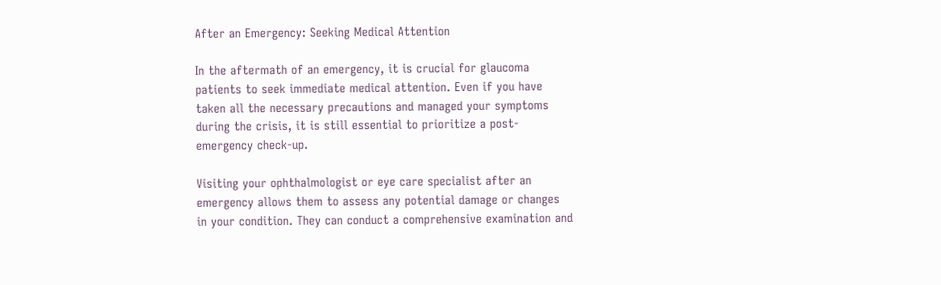After an Emergency: Seeking Medical Attention

In the aftermath of an emergency, it is crucial for glaucoma patients to seek immediate medical attention. Even if you have taken all the necessary precautions and managed your symptoms during the crisis, it is still essential to prioritize a post-emergency check-up.

Visiting your ophthalmologist or eye care specialist after an emergency allows them to assess any potential damage or changes in your condition. They can conduct a comprehensive examination and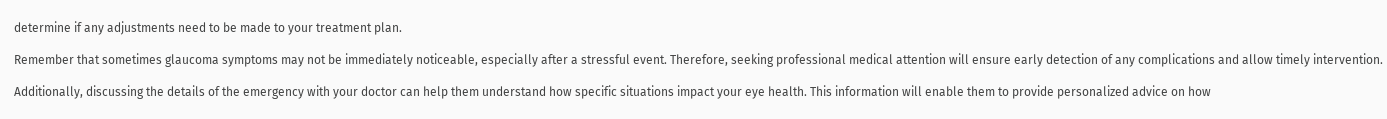determine if any adjustments need to be made to your treatment plan.

Remember that sometimes glaucoma symptoms may not be immediately noticeable, especially after a stressful event. Therefore, seeking professional medical attention will ensure early detection of any complications and allow timely intervention.

Additionally, discussing the details of the emergency with your doctor can help them understand how specific situations impact your eye health. This information will enable them to provide personalized advice on how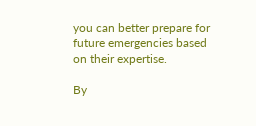you can better prepare for future emergencies based on their expertise.

By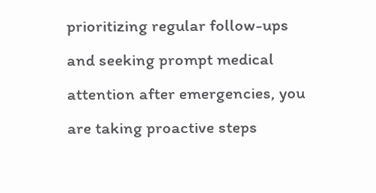prioritizing regular follow-ups and seeking prompt medical attention after emergencies, you are taking proactive steps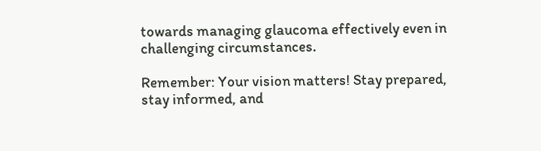towards managing glaucoma effectively even in challenging circumstances.

Remember: Your vision matters! Stay prepared, stay informed, and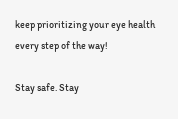keep prioritizing your eye health every step of the way!

Stay safe. Stay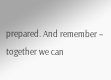prepared. And remember – together we can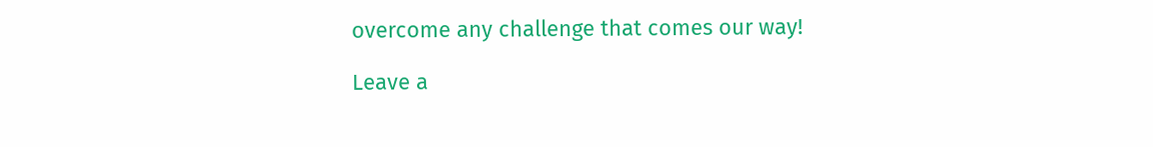overcome any challenge that comes our way!

Leave a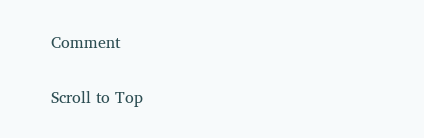Comment

Scroll to Top